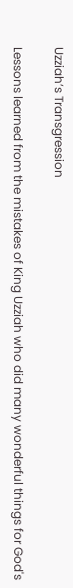Uzziah’s Transgression

Lessons learned from the mistakes of King Uzziah who did many wonderful things for God's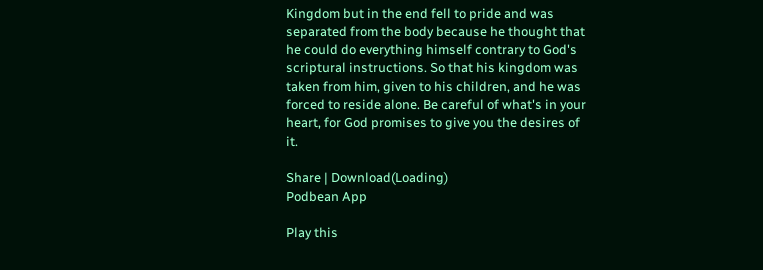Kingdom but in the end fell to pride and was separated from the body because he thought that he could do everything himself contrary to God's scriptural instructions. So that his kingdom was taken from him, given to his children, and he was forced to reside alone. Be careful of what's in your heart, for God promises to give you the desires of it.

Share | Download(Loading)
Podbean App

Play this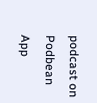podcast on Podbean App